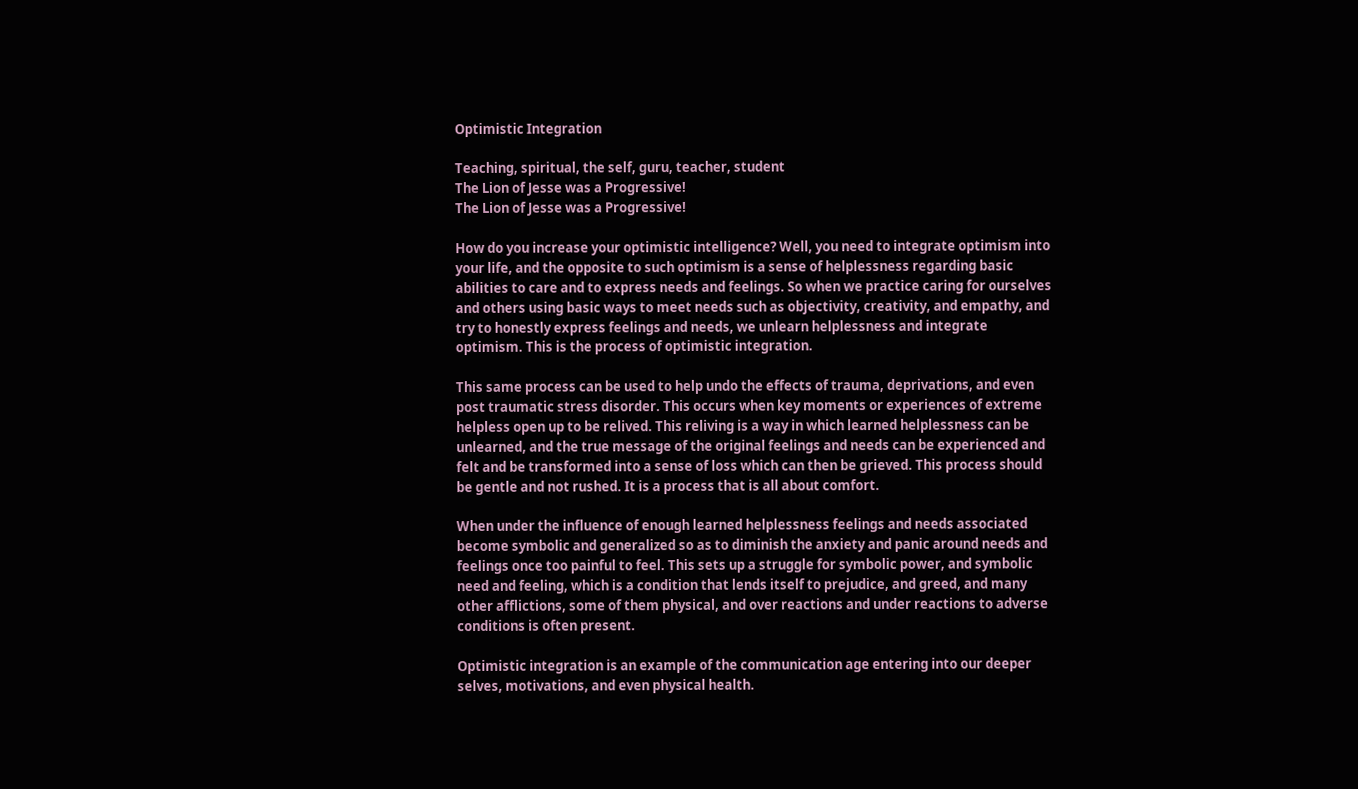Optimistic Integration

Teaching, spiritual, the self, guru, teacher, student
The Lion of Jesse was a Progressive!
The Lion of Jesse was a Progressive!

How do you increase your optimistic intelligence? Well, you need to integrate optimism into your life, and the opposite to such optimism is a sense of helplessness regarding basic abilities to care and to express needs and feelings. So when we practice caring for ourselves and others using basic ways to meet needs such as objectivity, creativity, and empathy, and try to honestly express feelings and needs, we unlearn helplessness and integrate optimism. This is the process of optimistic integration.

This same process can be used to help undo the effects of trauma, deprivations, and even post traumatic stress disorder. This occurs when key moments or experiences of extreme helpless open up to be relived. This reliving is a way in which learned helplessness can be unlearned, and the true message of the original feelings and needs can be experienced and felt and be transformed into a sense of loss which can then be grieved. This process should be gentle and not rushed. It is a process that is all about comfort.

When under the influence of enough learned helplessness feelings and needs associated become symbolic and generalized so as to diminish the anxiety and panic around needs and feelings once too painful to feel. This sets up a struggle for symbolic power, and symbolic need and feeling, which is a condition that lends itself to prejudice, and greed, and many other afflictions, some of them physical, and over reactions and under reactions to adverse conditions is often present.

Optimistic integration is an example of the communication age entering into our deeper selves, motivations, and even physical health.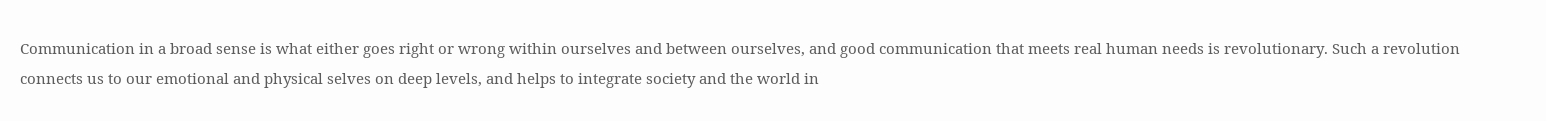Communication in a broad sense is what either goes right or wrong within ourselves and between ourselves, and good communication that meets real human needs is revolutionary. Such a revolution connects us to our emotional and physical selves on deep levels, and helps to integrate society and the world in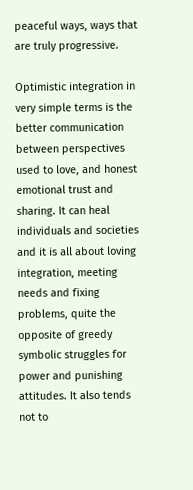peaceful ways, ways that are truly progressive.

Optimistic integration in very simple terms is the better communication between perspectives used to love, and honest emotional trust and sharing. It can heal individuals and societies and it is all about loving integration, meeting needs and fixing problems, quite the opposite of greedy symbolic struggles for power and punishing attitudes. It also tends not to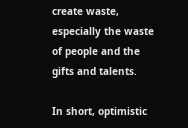create waste, especially the waste of people and the gifts and talents.

In short, optimistic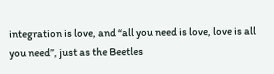integration is love, and “all you need is love, love is all you need”, just as the Beetles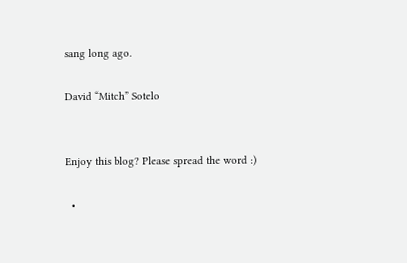sang long ago.

David “Mitch” Sotelo


Enjoy this blog? Please spread the word :)

  •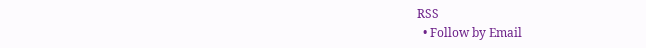RSS
  • Follow by Email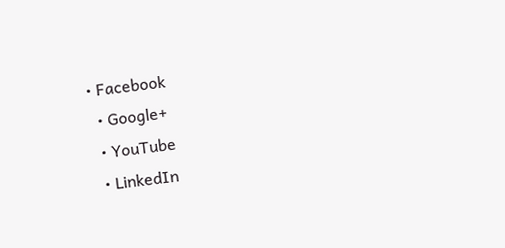• Facebook
  • Google+
  • YouTube
  • LinkedIn